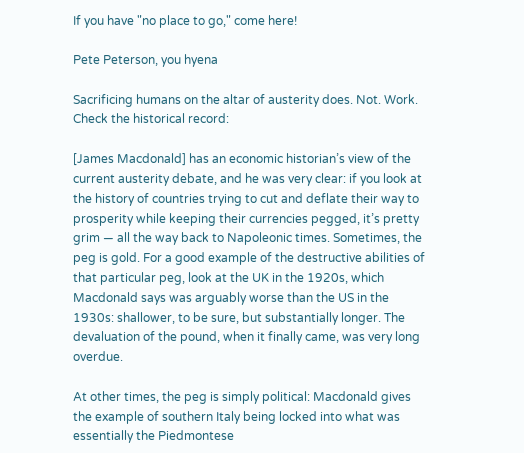If you have "no place to go," come here!

Pete Peterson, you hyena

Sacrificing humans on the altar of austerity does. Not. Work. Check the historical record:

[James Macdonald] has an economic historian’s view of the current austerity debate, and he was very clear: if you look at the history of countries trying to cut and deflate their way to prosperity while keeping their currencies pegged, it’s pretty grim — all the way back to Napoleonic times. Sometimes, the peg is gold. For a good example of the destructive abilities of that particular peg, look at the UK in the 1920s, which Macdonald says was arguably worse than the US in the 1930s: shallower, to be sure, but substantially longer. The devaluation of the pound, when it finally came, was very long overdue.

At other times, the peg is simply political: Macdonald gives the example of southern Italy being locked into what was essentially the Piedmontese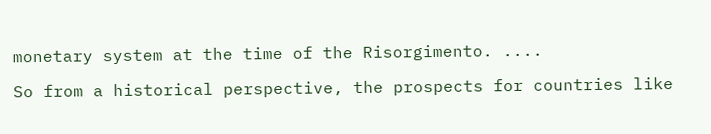monetary system at the time of the Risorgimento. ....

So from a historical perspective, the prospects for countries like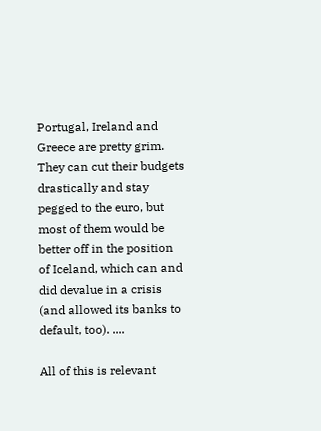Portugal, Ireland and Greece are pretty grim. They can cut their budgets drastically and stay pegged to the euro, but most of them would be better off in the position of Iceland, which can and did devalue in a crisis (and allowed its banks to default, too). ....

All of this is relevant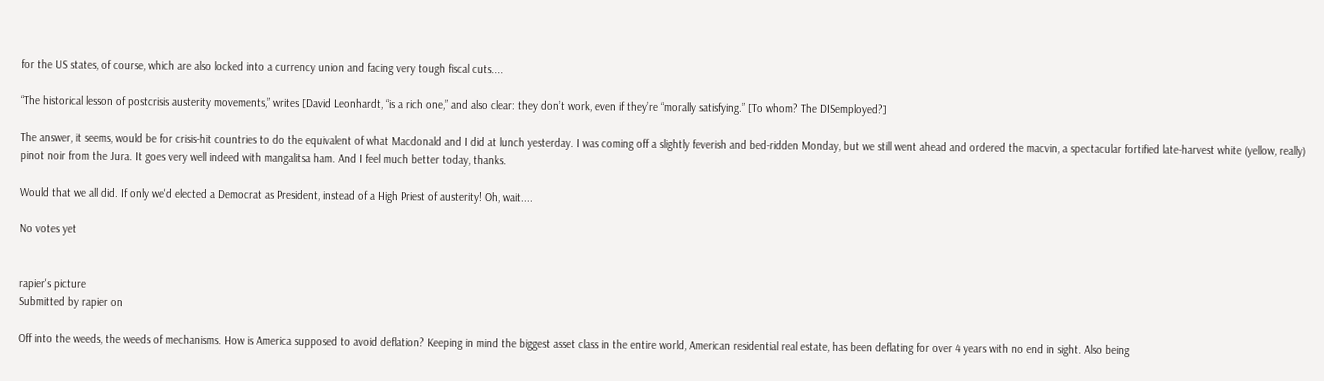for the US states, of course, which are also locked into a currency union and facing very tough fiscal cuts....

“The historical lesson of postcrisis austerity movements,” writes [David Leonhardt, “is a rich one,” and also clear: they don’t work, even if they’re “morally satisfying.” [To whom? The DISemployed?]

The answer, it seems, would be for crisis-hit countries to do the equivalent of what Macdonald and I did at lunch yesterday. I was coming off a slightly feverish and bed-ridden Monday, but we still went ahead and ordered the macvin, a spectacular fortified late-harvest white (yellow, really) pinot noir from the Jura. It goes very well indeed with mangalitsa ham. And I feel much better today, thanks.

Would that we all did. If only we'd elected a Democrat as President, instead of a High Priest of austerity! Oh, wait....

No votes yet


rapier's picture
Submitted by rapier on

Off into the weeds, the weeds of mechanisms. How is America supposed to avoid deflation? Keeping in mind the biggest asset class in the entire world, American residential real estate, has been deflating for over 4 years with no end in sight. Also being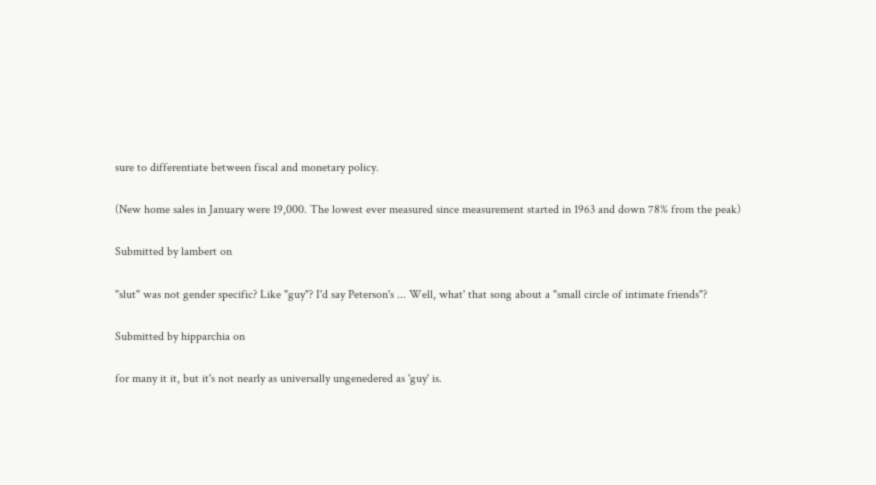sure to differentiate between fiscal and monetary policy.

(New home sales in January were 19,000. The lowest ever measured since measurement started in 1963 and down 78% from the peak)

Submitted by lambert on

"slut" was not gender specific? Like "guy"? I'd say Peterson's ... Well, what' that song about a "small circle of intimate friends"?

Submitted by hipparchia on

for many it it, but it's not nearly as universally ungenedered as 'guy' is.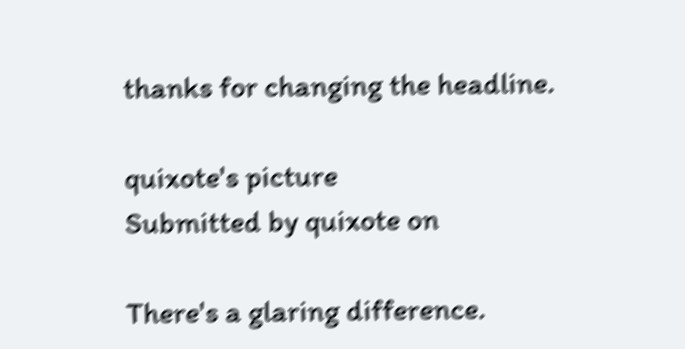thanks for changing the headline.

quixote's picture
Submitted by quixote on

There's a glaring difference.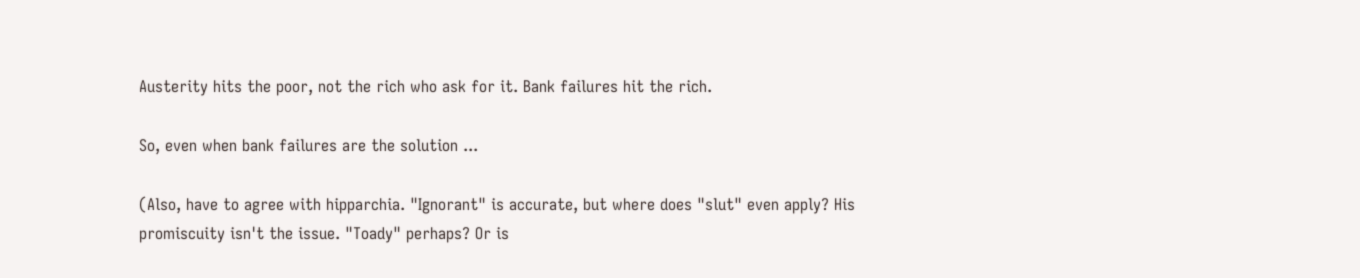Austerity hits the poor, not the rich who ask for it. Bank failures hit the rich.

So, even when bank failures are the solution ...

(Also, have to agree with hipparchia. "Ignorant" is accurate, but where does "slut" even apply? His promiscuity isn't the issue. "Toady" perhaps? Or is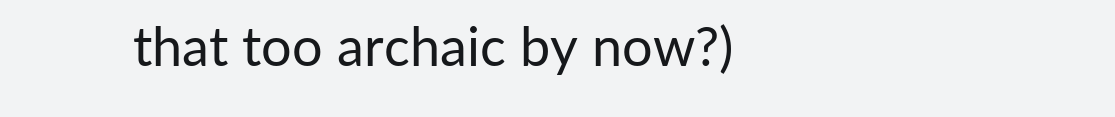that too archaic by now?)